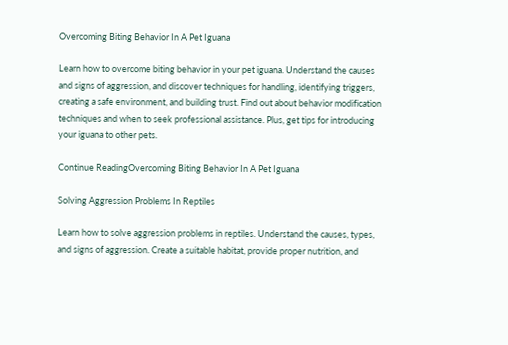Overcoming Biting Behavior In A Pet Iguana

Learn how to overcome biting behavior in your pet iguana. Understand the causes and signs of aggression, and discover techniques for handling, identifying triggers, creating a safe environment, and building trust. Find out about behavior modification techniques and when to seek professional assistance. Plus, get tips for introducing your iguana to other pets.

Continue ReadingOvercoming Biting Behavior In A Pet Iguana

Solving Aggression Problems In Reptiles

Learn how to solve aggression problems in reptiles. Understand the causes, types, and signs of aggression. Create a suitable habitat, provide proper nutrition, and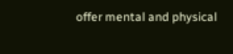offer mental and physical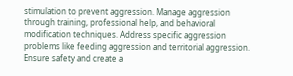stimulation to prevent aggression. Manage aggression through training, professional help, and behavioral modification techniques. Address specific aggression problems like feeding aggression and territorial aggression. Ensure safety and create a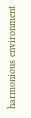harmonious environment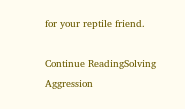for your reptile friend.

Continue ReadingSolving Aggression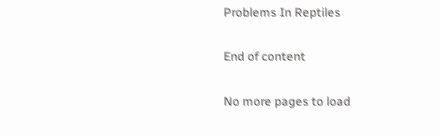Problems In Reptiles

End of content

No more pages to load